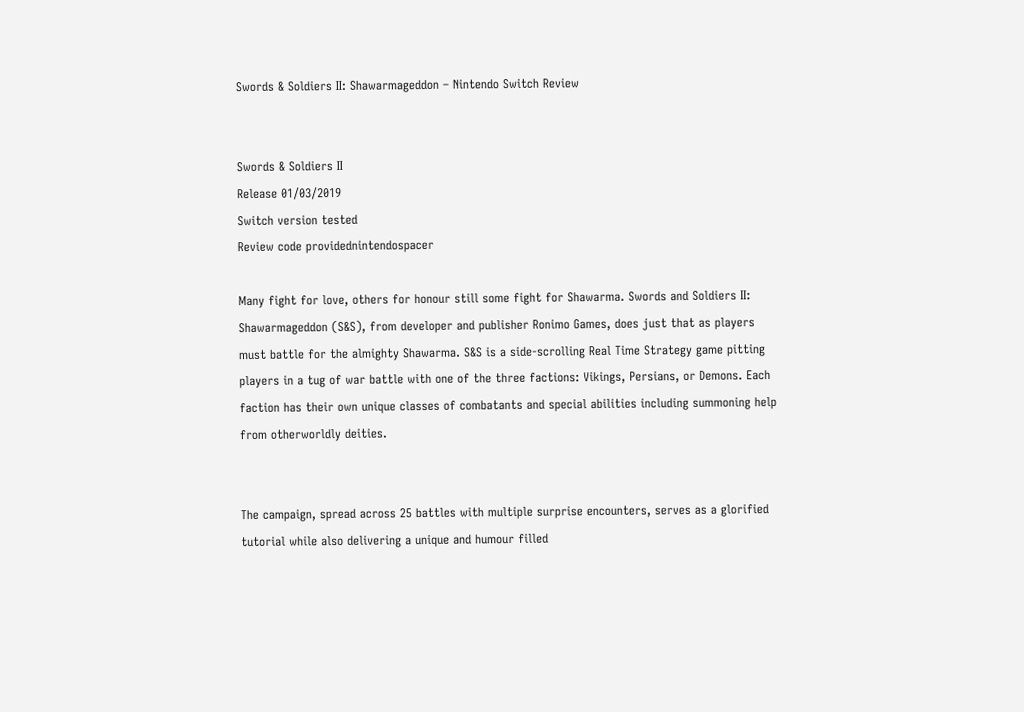Swords & Soldiers II: Shawarmageddon – Nintendo Switch Review


Swords & Soldiers II
Release 01/03/2019
Switch version tested
Review code providednintendospacer

Many fight for love, others for honour still some fight for Shawarma. Swords and Soldiers II: Shawarmageddon (S&S), from developer and publisher Ronimo Games, does just that as players must battle for the almighty Shawarma. S&S is a side-scrolling Real Time Strategy game pitting players in a tug of war battle with one of the three factions: Vikings, Persians, or Demons. Each faction has their own unique classes of combatants and special abilities including summoning help from otherworldly deities.


The campaign, spread across 25 battles with multiple surprise encounters, serves as a glorified tutorial while also delivering a unique and humour filled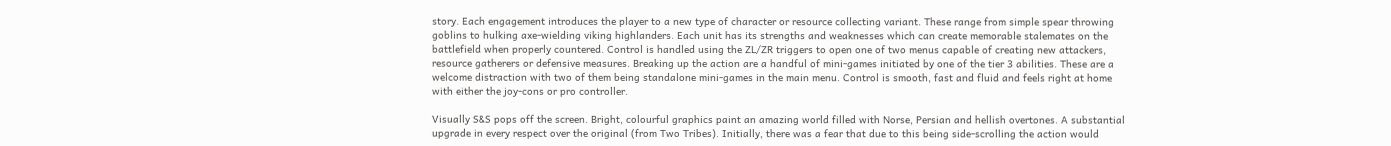story. Each engagement introduces the player to a new type of character or resource collecting variant. These range from simple spear throwing goblins to hulking axe-wielding viking highlanders. Each unit has its strengths and weaknesses which can create memorable stalemates on the battlefield when properly countered. Control is handled using the ZL/ZR triggers to open one of two menus capable of creating new attackers, resource gatherers or defensive measures. Breaking up the action are a handful of mini-games initiated by one of the tier 3 abilities. These are a welcome distraction with two of them being standalone mini-games in the main menu. Control is smooth, fast and fluid and feels right at home with either the joy-cons or pro controller.

Visually S&S pops off the screen. Bright, colourful graphics paint an amazing world filled with Norse, Persian and hellish overtones. A substantial upgrade in every respect over the original (from Two Tribes). Initially, there was a fear that due to this being side-scrolling the action would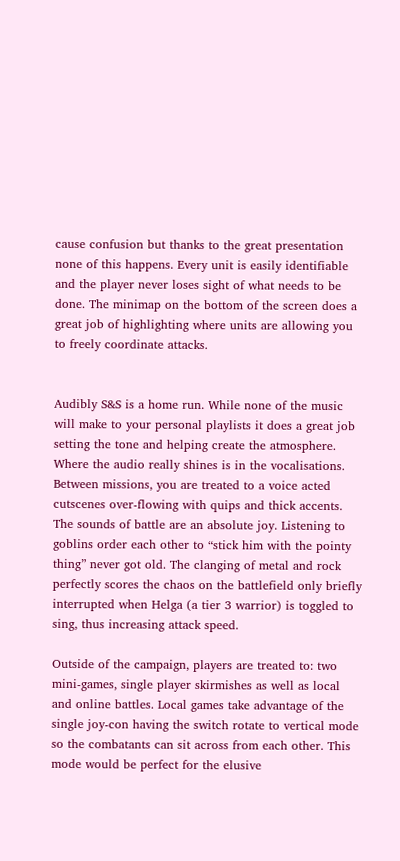cause confusion but thanks to the great presentation none of this happens. Every unit is easily identifiable and the player never loses sight of what needs to be done. The minimap on the bottom of the screen does a great job of highlighting where units are allowing you to freely coordinate attacks.


Audibly S&S is a home run. While none of the music will make to your personal playlists it does a great job setting the tone and helping create the atmosphere. Where the audio really shines is in the vocalisations. Between missions, you are treated to a voice acted cutscenes over-flowing with quips and thick accents. The sounds of battle are an absolute joy. Listening to goblins order each other to “stick him with the pointy thing” never got old. The clanging of metal and rock perfectly scores the chaos on the battlefield only briefly interrupted when Helga (a tier 3 warrior) is toggled to sing, thus increasing attack speed.

Outside of the campaign, players are treated to: two mini-games, single player skirmishes as well as local and online battles. Local games take advantage of the single joy-con having the switch rotate to vertical mode so the combatants can sit across from each other. This mode would be perfect for the elusive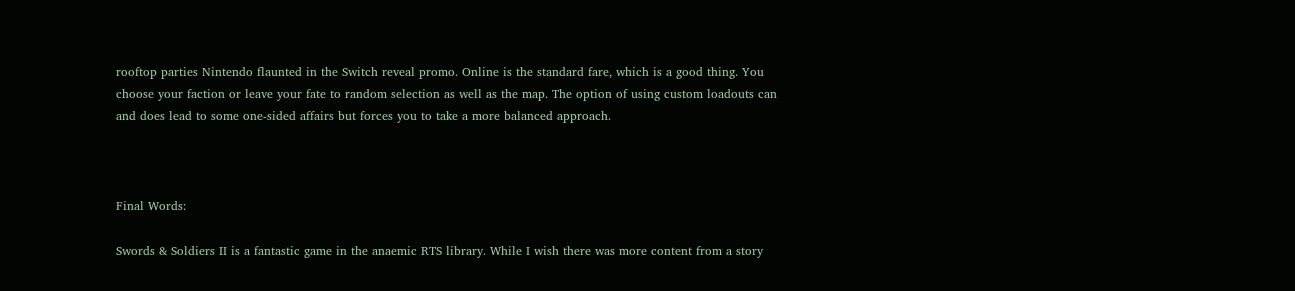rooftop parties Nintendo flaunted in the Switch reveal promo. Online is the standard fare, which is a good thing. You choose your faction or leave your fate to random selection as well as the map. The option of using custom loadouts can and does lead to some one-sided affairs but forces you to take a more balanced approach.



Final Words:

Swords & Soldiers II is a fantastic game in the anaemic RTS library. While I wish there was more content from a story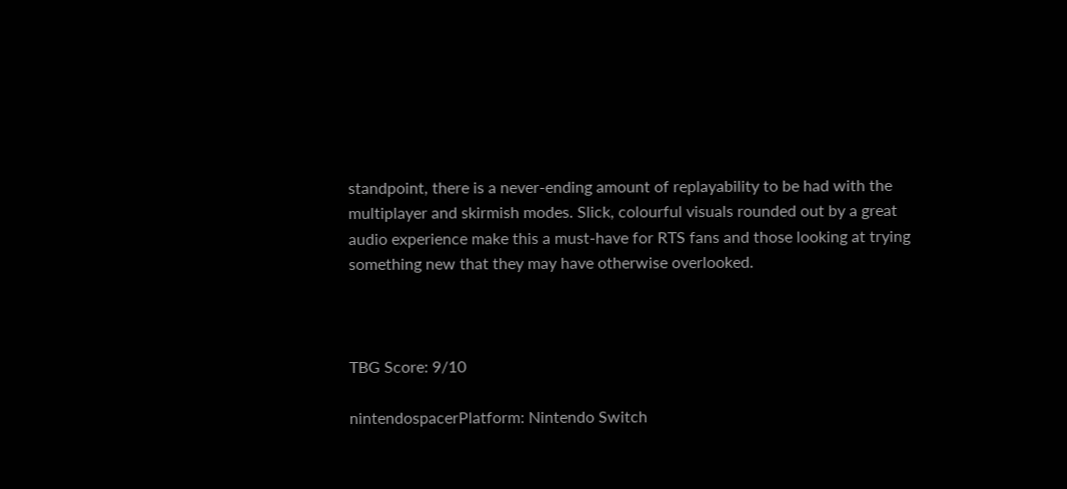standpoint, there is a never-ending amount of replayability to be had with the multiplayer and skirmish modes. Slick, colourful visuals rounded out by a great audio experience make this a must-have for RTS fans and those looking at trying something new that they may have otherwise overlooked.



TBG Score: 9/10

nintendospacerPlatform: Nintendo Switch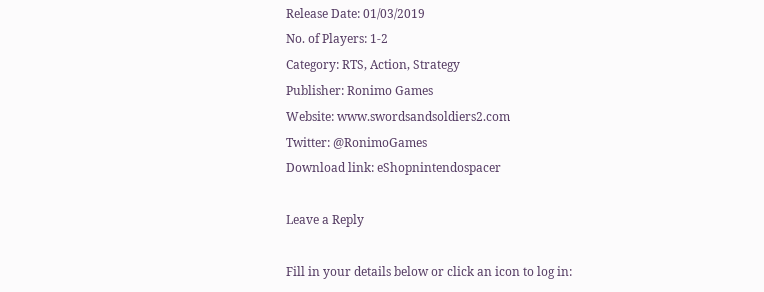Release Date: 01/03/2019
No. of Players: 1-2
Category: RTS, Action, Strategy
Publisher: Ronimo Games
Website: www.swordsandsoldiers2.com
Twitter: @RonimoGames
Download link: eShopnintendospacer

Leave a Reply

Fill in your details below or click an icon to log in: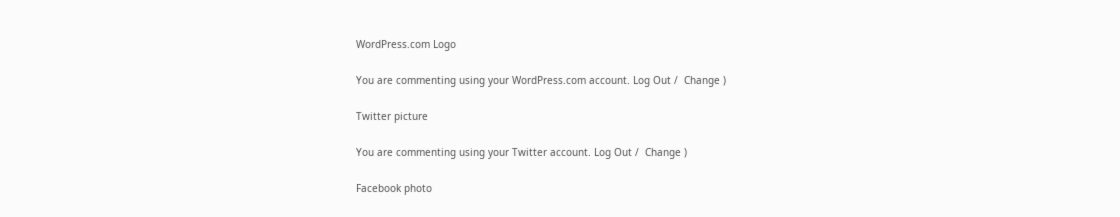WordPress.com Logo

You are commenting using your WordPress.com account. Log Out /  Change )

Twitter picture

You are commenting using your Twitter account. Log Out /  Change )

Facebook photo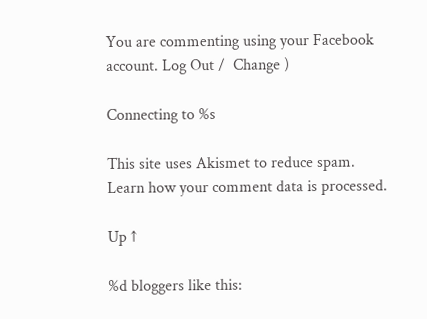You are commenting using your Facebook account. Log Out /  Change )

Connecting to %s

This site uses Akismet to reduce spam. Learn how your comment data is processed.

Up ↑

%d bloggers like this: